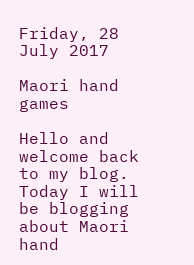Friday, 28 July 2017

Maori hand games

Hello and welcome back to my blog. Today I will
be blogging about Maori hand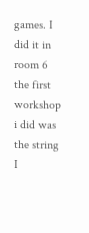games. I did it in room 6 the first workshop i did was the string I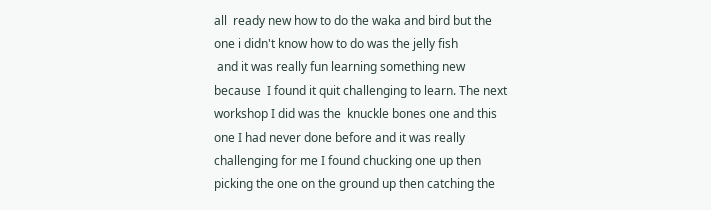all  ready new how to do the waka and bird but the one i didn't know how to do was the jelly fish
 and it was really fun learning something new because  I found it quit challenging to learn. The next workshop I did was the  knuckle bones one and this one I had never done before and it was really challenging for me I found chucking one up then picking the one on the ground up then catching the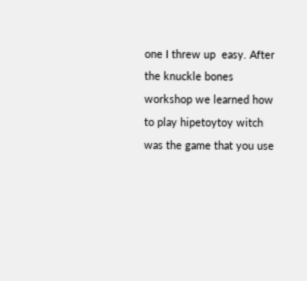one I threw up  easy. After the knuckle bones workshop we learned how to play hipetoytoy witch was the game that you use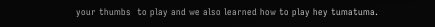your thumbs  to play and we also learned how to play hey tumatuma.